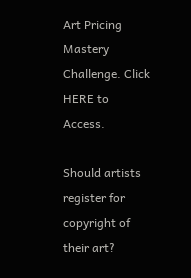Art Pricing Mastery Challenge. Click HERE to Access.

Should artists register for copyright of their art?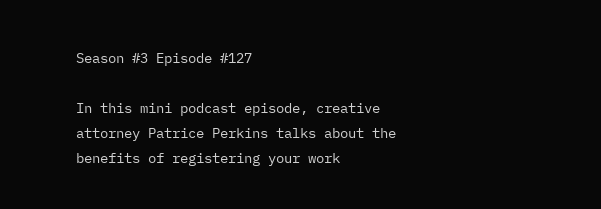Season #3 Episode #127

In this mini podcast episode, creative attorney Patrice Perkins talks about the benefits of registering your work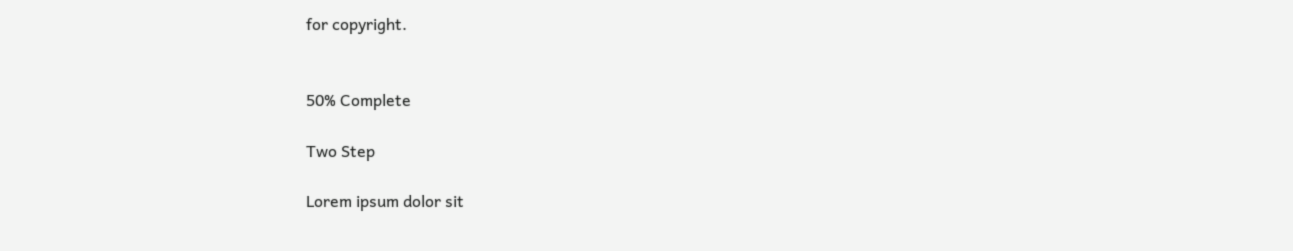for copyright.


50% Complete

Two Step

Lorem ipsum dolor sit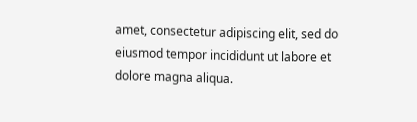amet, consectetur adipiscing elit, sed do eiusmod tempor incididunt ut labore et dolore magna aliqua.